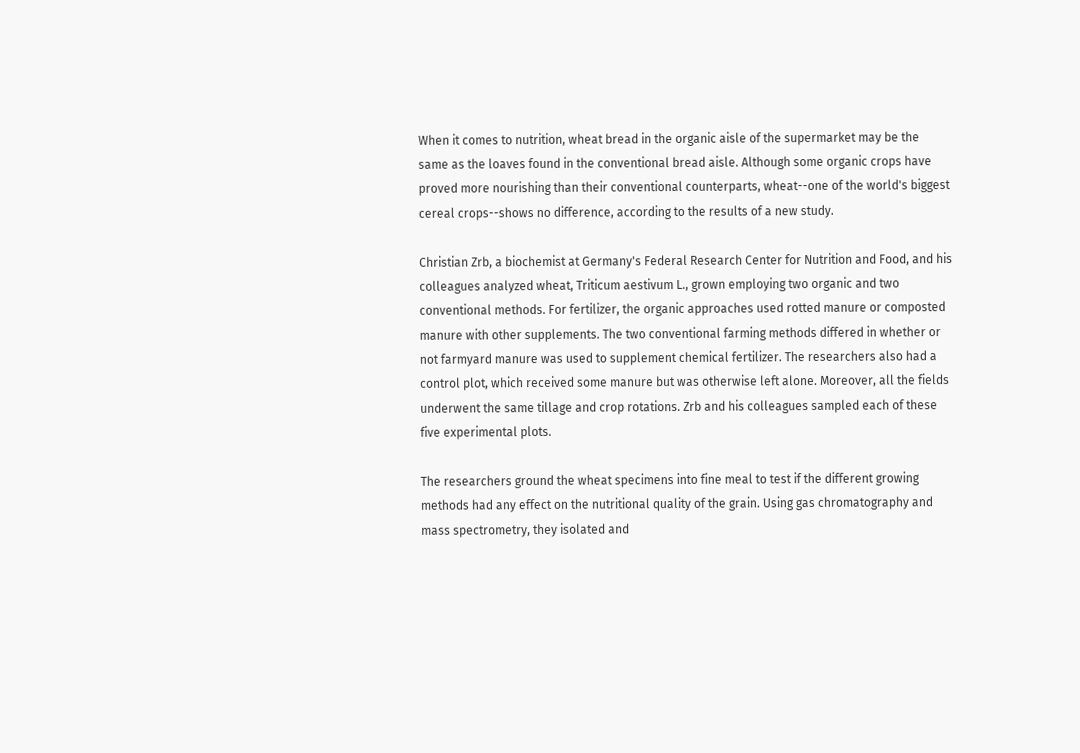When it comes to nutrition, wheat bread in the organic aisle of the supermarket may be the same as the loaves found in the conventional bread aisle. Although some organic crops have proved more nourishing than their conventional counterparts, wheat--one of the world's biggest cereal crops--shows no difference, according to the results of a new study.

Christian Zrb, a biochemist at Germany's Federal Research Center for Nutrition and Food, and his colleagues analyzed wheat, Triticum aestivum L., grown employing two organic and two conventional methods. For fertilizer, the organic approaches used rotted manure or composted manure with other supplements. The two conventional farming methods differed in whether or not farmyard manure was used to supplement chemical fertilizer. The researchers also had a control plot, which received some manure but was otherwise left alone. Moreover, all the fields underwent the same tillage and crop rotations. Zrb and his colleagues sampled each of these five experimental plots.

The researchers ground the wheat specimens into fine meal to test if the different growing methods had any effect on the nutritional quality of the grain. Using gas chromatography and mass spectrometry, they isolated and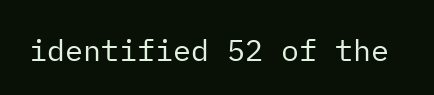identified 52 of the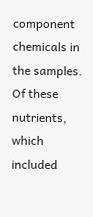component chemicals in the samples. Of these nutrients, which included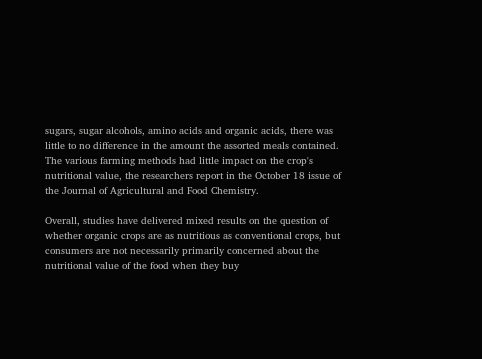sugars, sugar alcohols, amino acids and organic acids, there was little to no difference in the amount the assorted meals contained. The various farming methods had little impact on the crop's nutritional value, the researchers report in the October 18 issue of the Journal of Agricultural and Food Chemistry.

Overall, studies have delivered mixed results on the question of whether organic crops are as nutritious as conventional crops, but consumers are not necessarily primarily concerned about the nutritional value of the food when they buy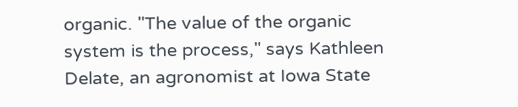organic. "The value of the organic system is the process," says Kathleen Delate, an agronomist at Iowa State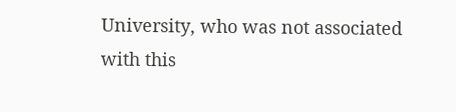University, who was not associated with this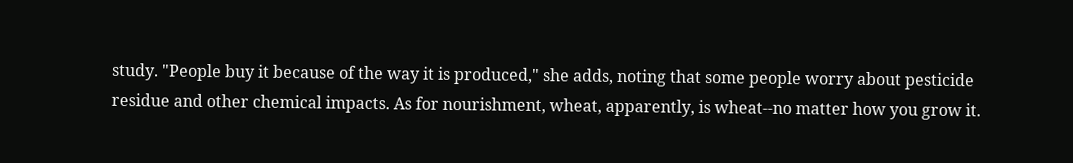study. "People buy it because of the way it is produced," she adds, noting that some people worry about pesticide residue and other chemical impacts. As for nourishment, wheat, apparently, is wheat--no matter how you grow it.